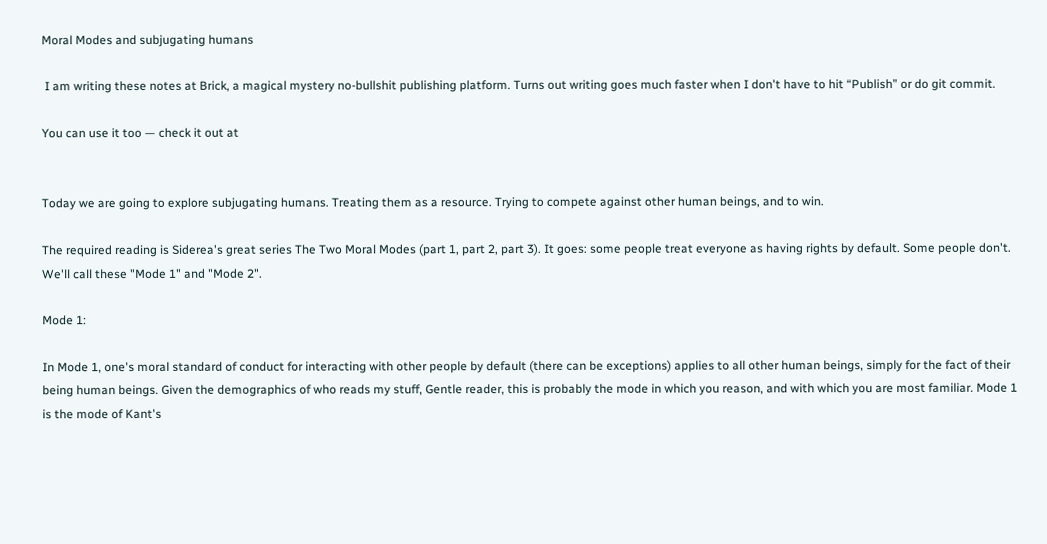Moral Modes and subjugating humans

 I am writing these notes at Brick, a magical mystery no-bullshit publishing platform. Turns out writing goes much faster when I don't have to hit “Publish” or do git commit.

You can use it too — check it out at


Today we are going to explore subjugating humans. Treating them as a resource. Trying to compete against other human beings, and to win.

The required reading is Siderea's great series The Two Moral Modes (part 1, part 2, part 3). It goes: some people treat everyone as having rights by default. Some people don't. We'll call these "Mode 1" and "Mode 2".

Mode 1:

In Mode 1, one's moral standard of conduct for interacting with other people by default (there can be exceptions) applies to all other human beings, simply for the fact of their being human beings. Given the demographics of who reads my stuff, Gentle reader, this is probably the mode in which you reason, and with which you are most familiar. Mode 1 is the mode of Kant's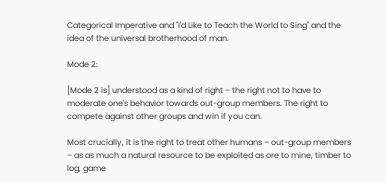Categorical Imperative and "I'd Like to Teach the World to Sing" and the idea of the universal brotherhood of man.

Mode 2:

[Mode 2 is] understood as a kind of right – the right not to have to moderate one's behavior towards out-group members. The right to compete against other groups and win if you can.

Most crucially, it is the right to treat other humans – out-group members – as as much a natural resource to be exploited as ore to mine, timber to log, game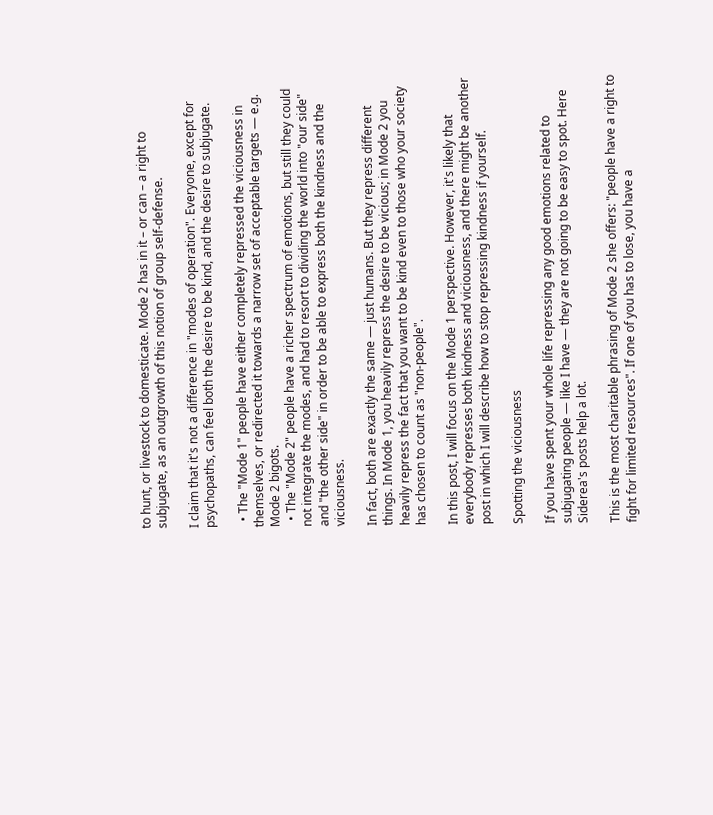to hunt, or livestock to domesticate. Mode 2 has in it – or can – a right to subjugate, as an outgrowth of this notion of group self-defense.

I claim that it's not a difference in "modes of operation". Everyone, except for psychopaths, can feel both the desire to be kind, and the desire to subjugate.

  • The "Mode 1" people have either completely repressed the viciousness in themselves, or redirected it towards a narrow set of acceptable targets — e.g. Mode 2 bigots.
  • The "Mode 2" people have a richer spectrum of emotions, but still they could not integrate the modes, and had to resort to dividing the world into "our side" and "the other side" in order to be able to express both the kindness and the viciousness.

In fact, both are exactly the same — just humans. But they repress different things. In Mode 1, you heavily repress the desire to be vicious; in Mode 2 you heavily repress the fact that you want to be kind even to those who your society has chosen to count as "non-people".

In this post, I will focus on the Mode 1 perspective. However, it's likely that everybody represses both kindness and viciousness, and there might be another post in which I will describe how to stop repressing kindness if yourself.

Spotting the viciousness

If you have spent your whole life repressing any good emotions related to subjugating people — like I have — they are not going to be easy to spot. Here Siderea's posts help a lot.

This is the most charitable phrasing of Mode 2 she offers: "people have a right to fight for limited resources". If one of you has to lose, you have a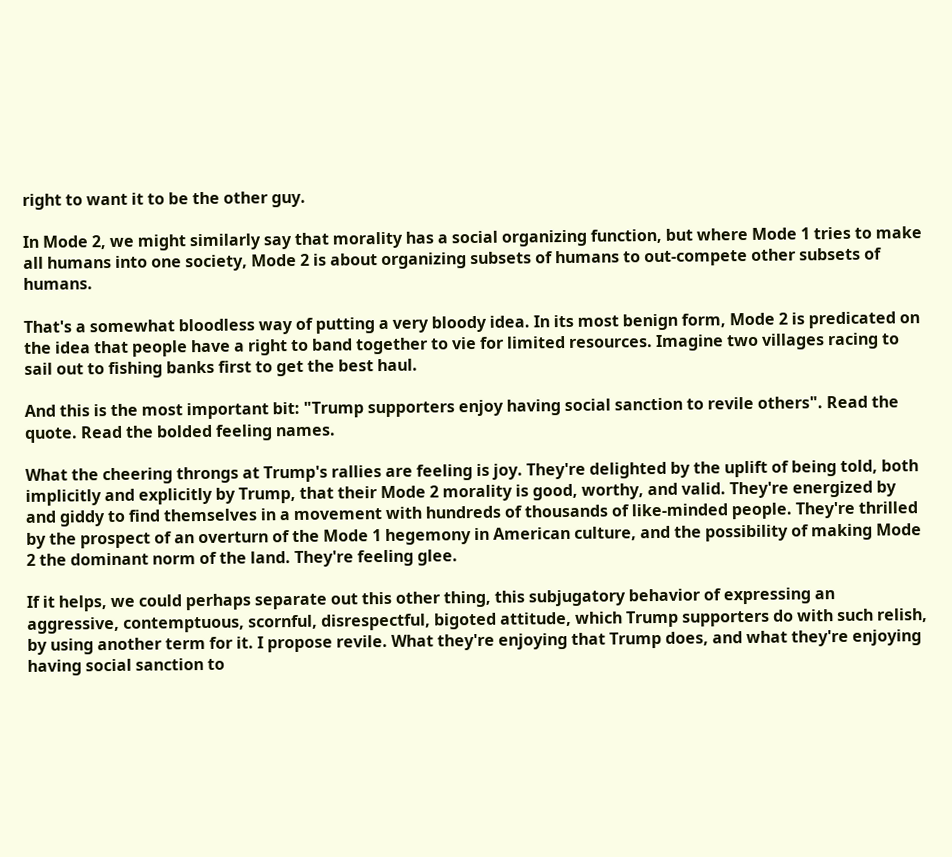right to want it to be the other guy.

In Mode 2, we might similarly say that morality has a social organizing function, but where Mode 1 tries to make all humans into one society, Mode 2 is about organizing subsets of humans to out-compete other subsets of humans.

That's a somewhat bloodless way of putting a very bloody idea. In its most benign form, Mode 2 is predicated on the idea that people have a right to band together to vie for limited resources. Imagine two villages racing to sail out to fishing banks first to get the best haul.

And this is the most important bit: "Trump supporters enjoy having social sanction to revile others". Read the quote. Read the bolded feeling names.

What the cheering throngs at Trump's rallies are feeling is joy. They're delighted by the uplift of being told, both implicitly and explicitly by Trump, that their Mode 2 morality is good, worthy, and valid. They're energized by and giddy to find themselves in a movement with hundreds of thousands of like-minded people. They're thrilled by the prospect of an overturn of the Mode 1 hegemony in American culture, and the possibility of making Mode 2 the dominant norm of the land. They're feeling glee.

If it helps, we could perhaps separate out this other thing, this subjugatory behavior of expressing an aggressive, contemptuous, scornful, disrespectful, bigoted attitude, which Trump supporters do with such relish, by using another term for it. I propose revile. What they're enjoying that Trump does, and what they're enjoying having social sanction to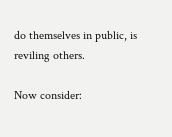do themselves in public, is reviling others.

Now consider: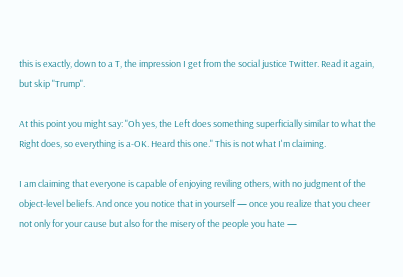this is exactly, down to a T, the impression I get from the social justice Twitter. Read it again, but skip "Trump".

At this point you might say: "Oh yes, the Left does something superficially similar to what the Right does, so everything is a-OK. Heard this one." This is not what I'm claiming.

I am claiming that everyone is capable of enjoying reviling others, with no judgment of the object-level beliefs. And once you notice that in yourself — once you realize that you cheer not only for your cause but also for the misery of the people you hate —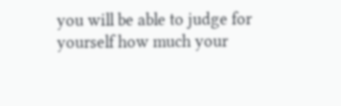you will be able to judge for yourself how much your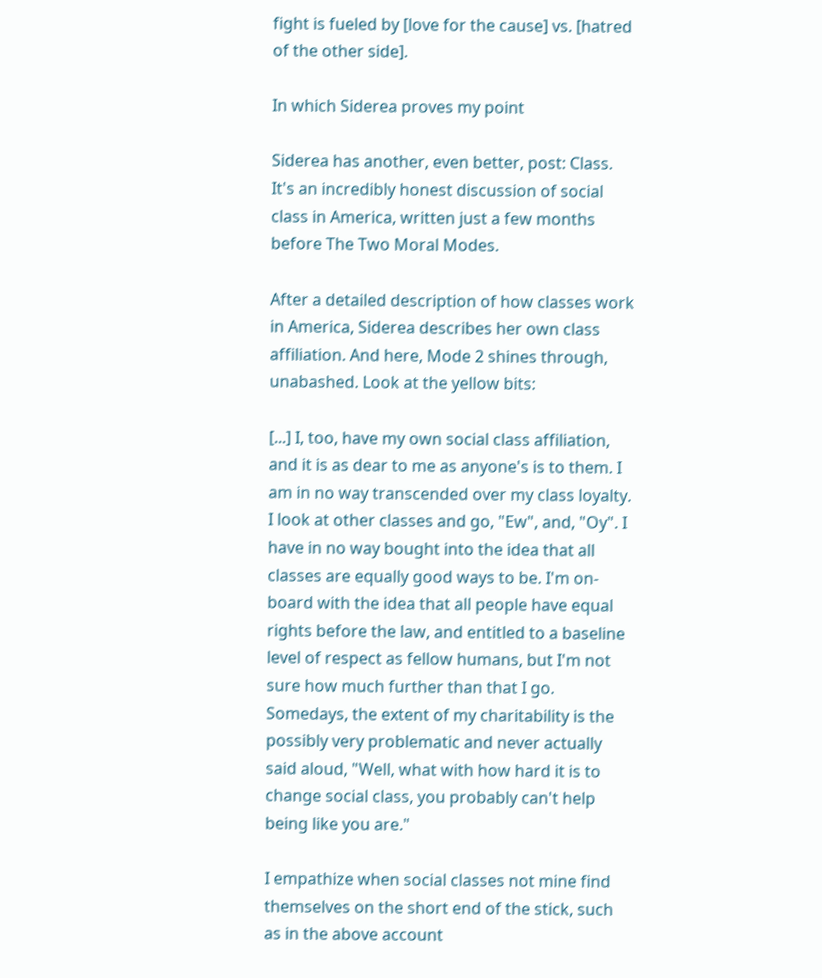fight is fueled by [love for the cause] vs. [hatred of the other side].

In which Siderea proves my point

Siderea has another, even better, post: Class. It's an incredibly honest discussion of social class in America, written just a few months before The Two Moral Modes.

After a detailed description of how classes work in America, Siderea describes her own class affiliation. And here, Mode 2 shines through, unabashed. Look at the yellow bits:

[...] I, too, have my own social class affiliation, and it is as dear to me as anyone's is to them. I am in no way transcended over my class loyalty. I look at other classes and go, "Ew", and, "Oy". I have in no way bought into the idea that all classes are equally good ways to be. I'm on-board with the idea that all people have equal rights before the law, and entitled to a baseline level of respect as fellow humans, but I'm not sure how much further than that I go. Somedays, the extent of my charitability is the possibly very problematic and never actually said aloud, "Well, what with how hard it is to change social class, you probably can't help being like you are."

I empathize when social classes not mine find themselves on the short end of the stick, such as in the above account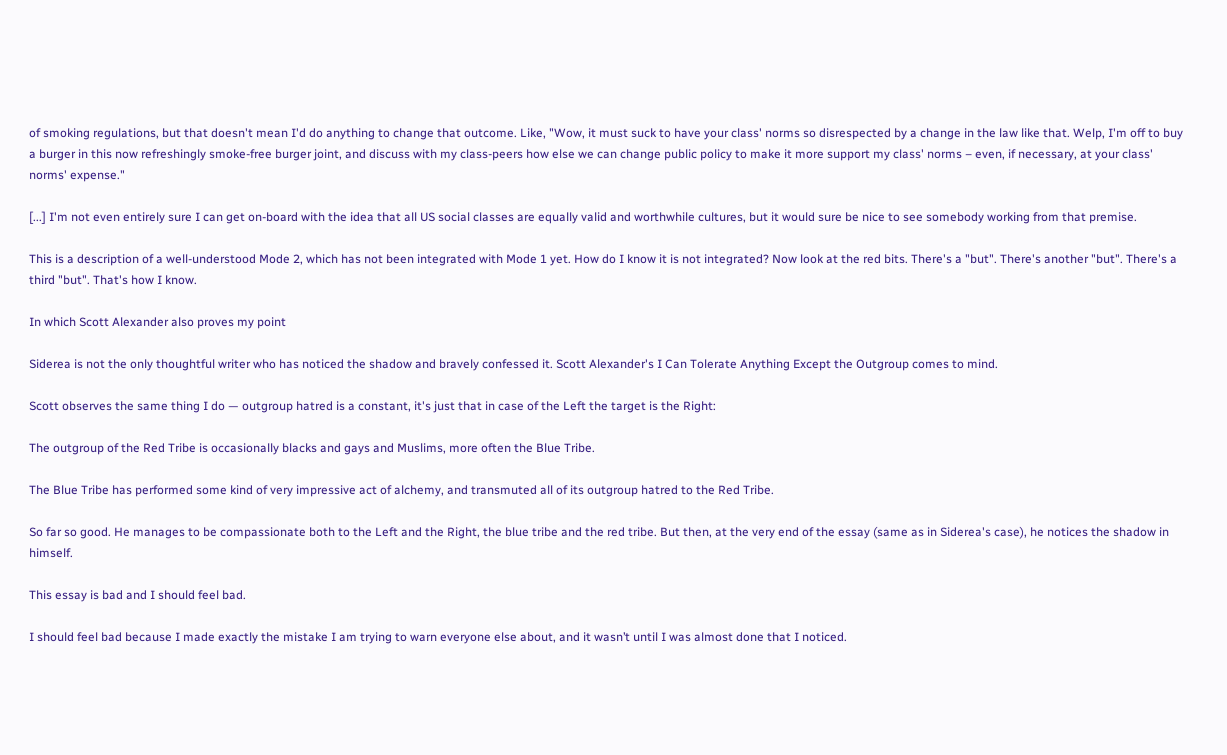of smoking regulations, but that doesn't mean I'd do anything to change that outcome. Like, "Wow, it must suck to have your class' norms so disrespected by a change in the law like that. Welp, I'm off to buy a burger in this now refreshingly smoke-free burger joint, and discuss with my class-peers how else we can change public policy to make it more support my class' norms – even, if necessary, at your class' norms' expense."

[...] I'm not even entirely sure I can get on-board with the idea that all US social classes are equally valid and worthwhile cultures, but it would sure be nice to see somebody working from that premise.

This is a description of a well-understood Mode 2, which has not been integrated with Mode 1 yet. How do I know it is not integrated? Now look at the red bits. There's a "but". There's another "but". There's a third "but". That's how I know.

In which Scott Alexander also proves my point

Siderea is not the only thoughtful writer who has noticed the shadow and bravely confessed it. Scott Alexander's I Can Tolerate Anything Except the Outgroup comes to mind.

Scott observes the same thing I do — outgroup hatred is a constant, it's just that in case of the Left the target is the Right:

The outgroup of the Red Tribe is occasionally blacks and gays and Muslims, more often the Blue Tribe.

The Blue Tribe has performed some kind of very impressive act of alchemy, and transmuted all of its outgroup hatred to the Red Tribe.

So far so good. He manages to be compassionate both to the Left and the Right, the blue tribe and the red tribe. But then, at the very end of the essay (same as in Siderea's case), he notices the shadow in himself.

This essay is bad and I should feel bad.

I should feel bad because I made exactly the mistake I am trying to warn everyone else about, and it wasn’t until I was almost done that I noticed.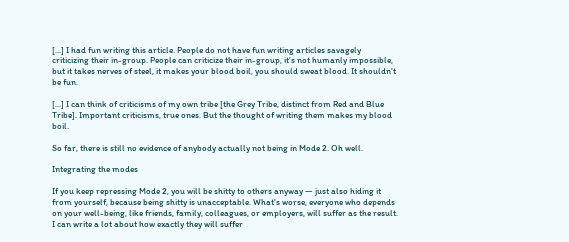[...] I had fun writing this article. People do not have fun writing articles savagely criticizing their in-group. People can criticize their in-group, it’s not humanly impossible, but it takes nerves of steel, it makes your blood boil, you should sweat blood. It shouldn’t be fun.

[...] I can think of criticisms of my own tribe [the Grey Tribe, distinct from Red and Blue Tribe]. Important criticisms, true ones. But the thought of writing them makes my blood boil.

So far, there is still no evidence of anybody actually not being in Mode 2. Oh well.

Integrating the modes

If you keep repressing Mode 2, you will be shitty to others anyway — just also hiding it from yourself, because being shitty is unacceptable. What's worse, everyone who depends on your well-being, like friends, family, colleagues, or employers, will suffer as the result. I can write a lot about how exactly they will suffer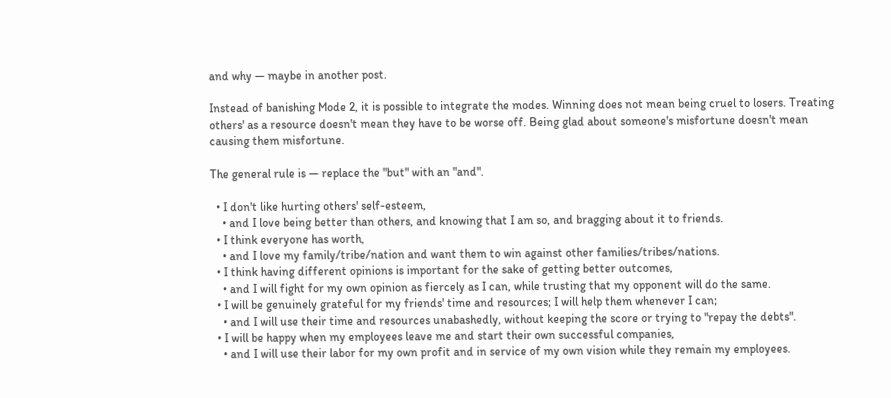and why — maybe in another post.

Instead of banishing Mode 2, it is possible to integrate the modes. Winning does not mean being cruel to losers. Treating others' as a resource doesn't mean they have to be worse off. Being glad about someone's misfortune doesn't mean causing them misfortune.

The general rule is — replace the "but" with an "and".

  • I don't like hurting others' self-esteem,
    • and I love being better than others, and knowing that I am so, and bragging about it to friends.
  • I think everyone has worth,
    • and I love my family/tribe/nation and want them to win against other families/tribes/nations.
  • I think having different opinions is important for the sake of getting better outcomes,
    • and I will fight for my own opinion as fiercely as I can, while trusting that my opponent will do the same.
  • I will be genuinely grateful for my friends' time and resources; I will help them whenever I can;
    • and I will use their time and resources unabashedly, without keeping the score or trying to "repay the debts".
  • I will be happy when my employees leave me and start their own successful companies,
    • and I will use their labor for my own profit and in service of my own vision while they remain my employees.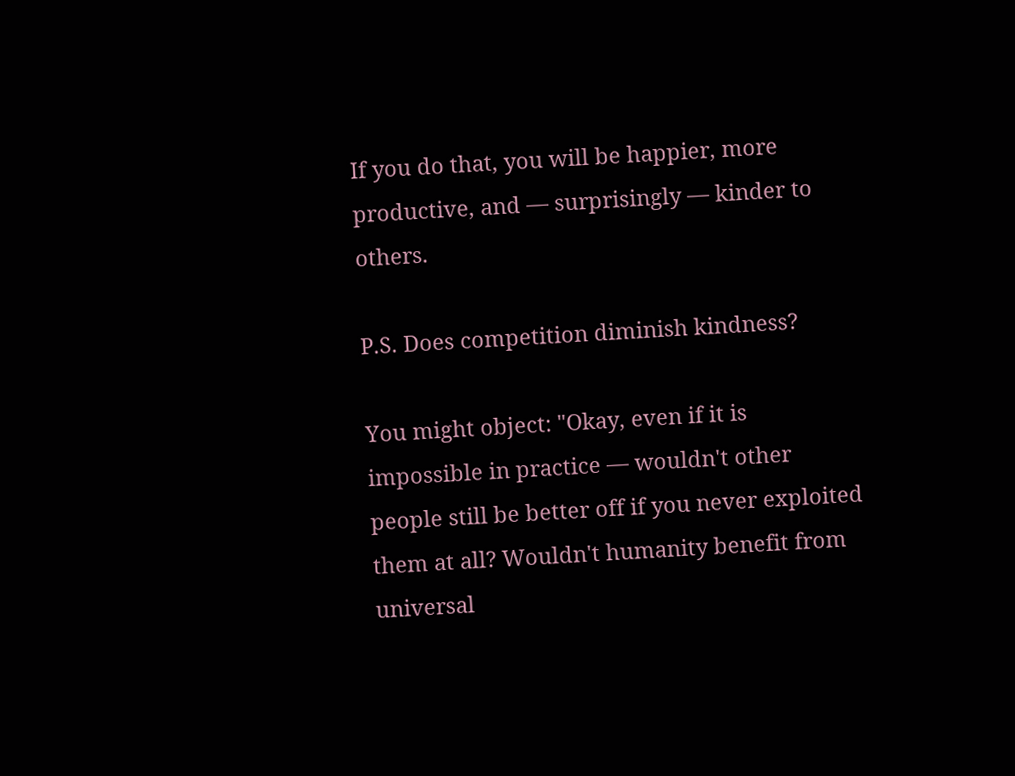If you do that, you will be happier, more productive, and — surprisingly — kinder to others.

P.S. Does competition diminish kindness?

You might object: "Okay, even if it is impossible in practice — wouldn't other people still be better off if you never exploited them at all? Wouldn't humanity benefit from universal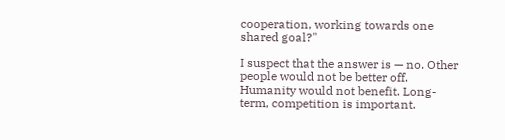cooperation, working towards one shared goal?"

I suspect that the answer is — no. Other people would not be better off. Humanity would not benefit. Long-term, competition is important.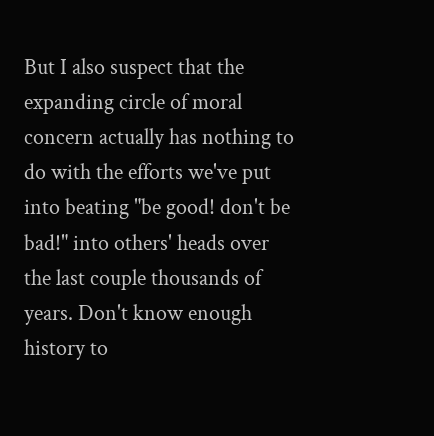But I also suspect that the expanding circle of moral concern actually has nothing to do with the efforts we've put into beating "be good! don't be bad!" into others' heads over the last couple thousands of years. Don't know enough history to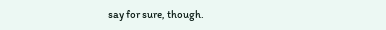say for sure, though.